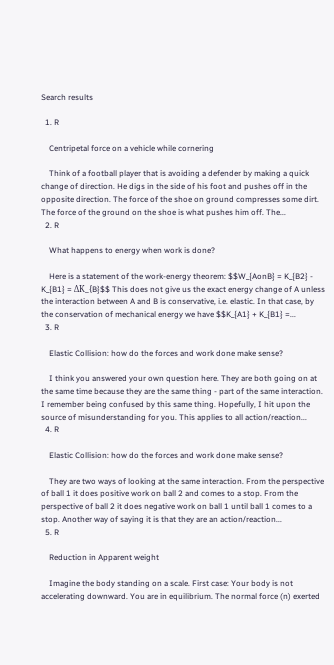Search results

  1. R

    Centripetal force on a vehicle while cornering

    Think of a football player that is avoiding a defender by making a quick change of direction. He digs in the side of his foot and pushes off in the opposite direction. The force of the shoe on ground compresses some dirt. The force of the ground on the shoe is what pushes him off. The...
  2. R

    What happens to energy when work is done?

    Here is a statement of the work-energy theorem: $$W_{AonB} = K_{B2} - K_{B1} = ΔK_{B}$$ This does not give us the exact energy change of A unless the interaction between A and B is conservative, i.e. elastic. In that case, by the conservation of mechanical energy we have $$K_{A1} + K_{B1} =...
  3. R

    Elastic Collision: how do the forces and work done make sense?

    I think you answered your own question here. They are both going on at the same time because they are the same thing - part of the same interaction. I remember being confused by this same thing. Hopefully, I hit upon the source of misunderstanding for you. This applies to all action/reaction...
  4. R

    Elastic Collision: how do the forces and work done make sense?

    They are two ways of looking at the same interaction. From the perspective of ball 1 it does positive work on ball 2 and comes to a stop. From the perspective of ball 2 it does negative work on ball 1 until ball 1 comes to a stop. Another way of saying it is that they are an action/reaction...
  5. R

    Reduction in Apparent weight

    Imagine the body standing on a scale. First case: Your body is not accelerating downward. You are in equilibrium. The normal force (n) exerted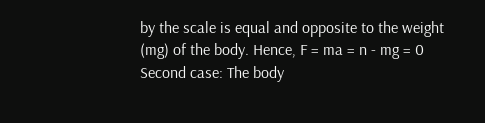by the scale is equal and opposite to the weight (mg) of the body. Hence, F = ma = n - mg = 0 Second case: The body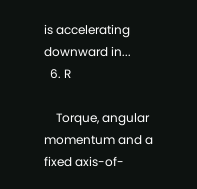is accelerating downward in...
  6. R

    Torque, angular momentum and a fixed axis-of-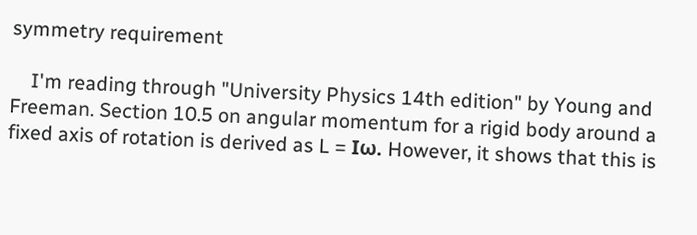symmetry requirement

    I'm reading through "University Physics 14th edition" by Young and Freeman. Section 10.5 on angular momentum for a rigid body around a fixed axis of rotation is derived as L = Iω. However, it shows that this is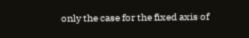only the case for the fixed axis of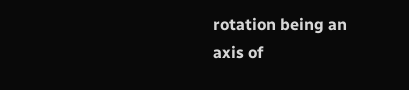rotation being an axis of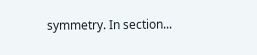symmetry. In section...